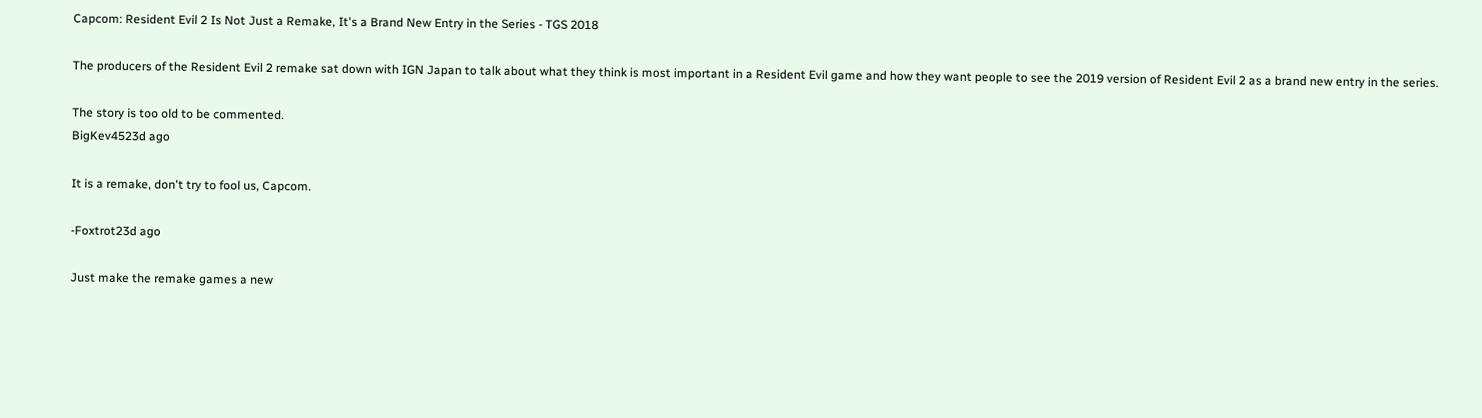Capcom: Resident Evil 2 Is Not Just a Remake, It's a Brand New Entry in the Series - TGS 2018

The producers of the Resident Evil 2 remake sat down with IGN Japan to talk about what they think is most important in a Resident Evil game and how they want people to see the 2019 version of Resident Evil 2 as a brand new entry in the series.

The story is too old to be commented.
BigKev4523d ago

It is a remake, don't try to fool us, Capcom.

-Foxtrot23d ago

Just make the remake games a new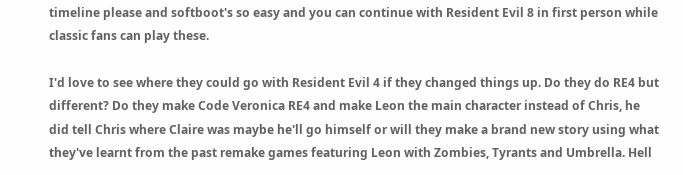timeline please and softboot's so easy and you can continue with Resident Evil 8 in first person while classic fans can play these.

I'd love to see where they could go with Resident Evil 4 if they changed things up. Do they do RE4 but different? Do they make Code Veronica RE4 and make Leon the main character instead of Chris, he did tell Chris where Claire was maybe he'll go himself or will they make a brand new story using what they've learnt from the past remake games featuring Leon with Zombies, Tyrants and Umbrella. Hell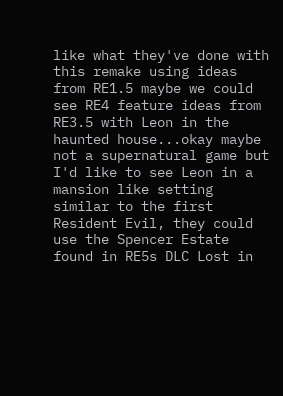like what they've done with this remake using ideas from RE1.5 maybe we could see RE4 feature ideas from RE3.5 with Leon in the haunted house...okay maybe not a supernatural game but I'd like to see Leon in a mansion like setting similar to the first Resident Evil, they could use the Spencer Estate found in RE5s DLC Lost in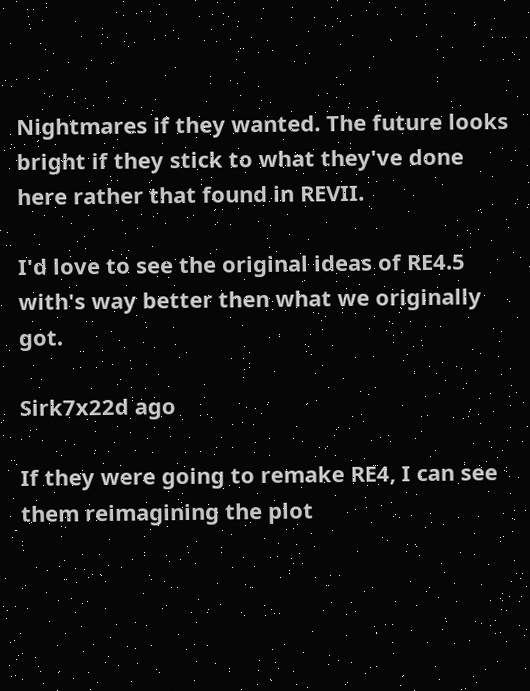Nightmares if they wanted. The future looks bright if they stick to what they've done here rather that found in REVII.

I'd love to see the original ideas of RE4.5 with's way better then what we originally got.

Sirk7x22d ago

If they were going to remake RE4, I can see them reimagining the plot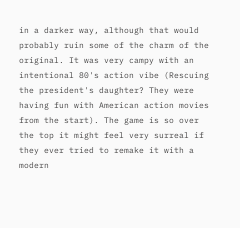in a darker way, although that would probably ruin some of the charm of the original. It was very campy with an intentional 80's action vibe (Rescuing the president's daughter? They were having fun with American action movies from the start). The game is so over the top it might feel very surreal if they ever tried to remake it with a modern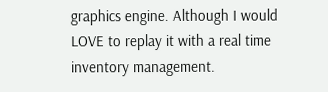graphics engine. Although I would LOVE to replay it with a real time inventory management.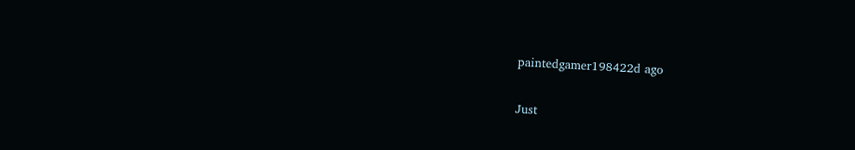paintedgamer198422d ago

Just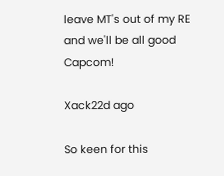leave MT's out of my RE and we'll be all good Capcom!

Xack22d ago

So keen for this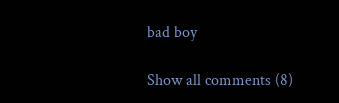bad boy

Show all comments (8)